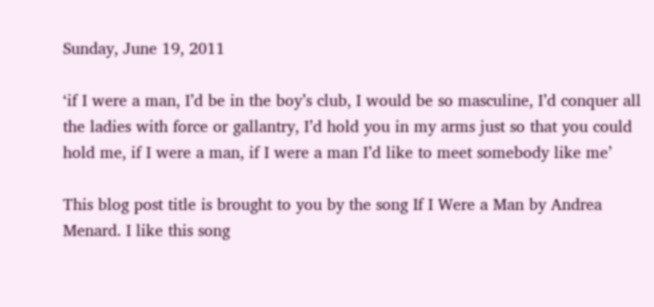Sunday, June 19, 2011

‘if I were a man, I’d be in the boy’s club, I would be so masculine, I’d conquer all the ladies with force or gallantry, I’d hold you in my arms just so that you could hold me, if I were a man, if I were a man I’d like to meet somebody like me’

This blog post title is brought to you by the song If I Were a Man by Andrea Menard. I like this song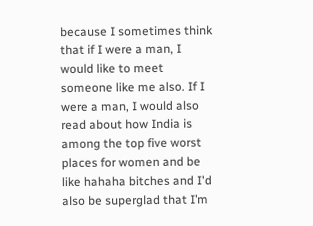because I sometimes think that if I were a man, I would like to meet someone like me also. If I were a man, I would also read about how India is among the top five worst places for women and be like hahaha bitches and I'd also be superglad that I’m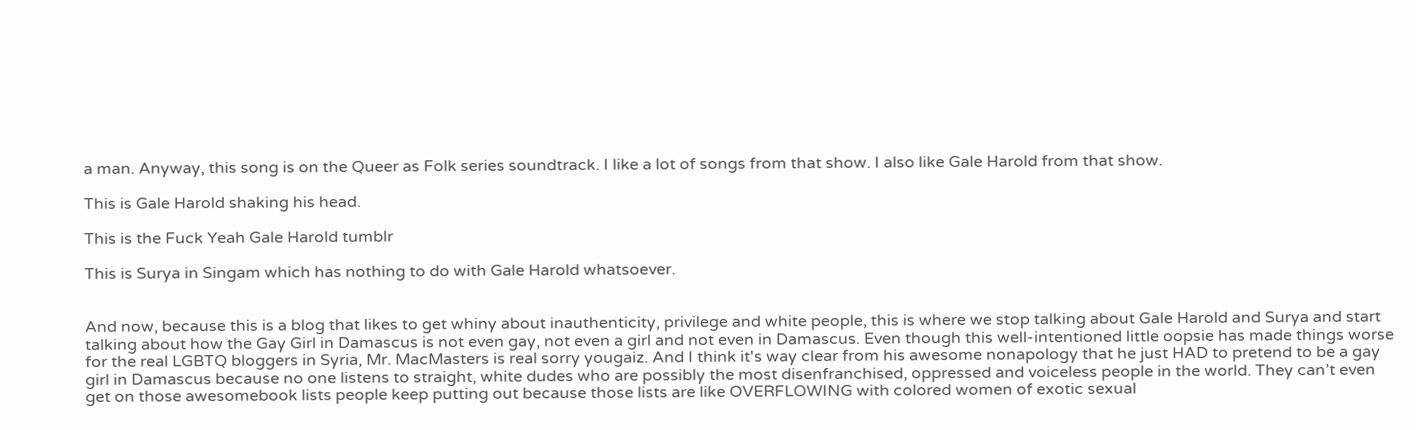a man. Anyway, this song is on the Queer as Folk series soundtrack. I like a lot of songs from that show. I also like Gale Harold from that show.

This is Gale Harold shaking his head.

This is the Fuck Yeah Gale Harold tumblr

This is Surya in Singam which has nothing to do with Gale Harold whatsoever.


And now, because this is a blog that likes to get whiny about inauthenticity, privilege and white people, this is where we stop talking about Gale Harold and Surya and start talking about how the Gay Girl in Damascus is not even gay, not even a girl and not even in Damascus. Even though this well-intentioned little oopsie has made things worse for the real LGBTQ bloggers in Syria, Mr. MacMasters is real sorry yougaiz. And I think it's way clear from his awesome nonapology that he just HAD to pretend to be a gay girl in Damascus because no one listens to straight, white dudes who are possibly the most disenfranchised, oppressed and voiceless people in the world. They can’t even get on those awesomebook lists people keep putting out because those lists are like OVERFLOWING with colored women of exotic sexual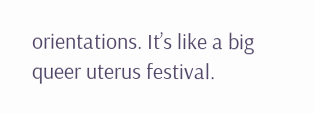orientations. It’s like a big queer uterus festival.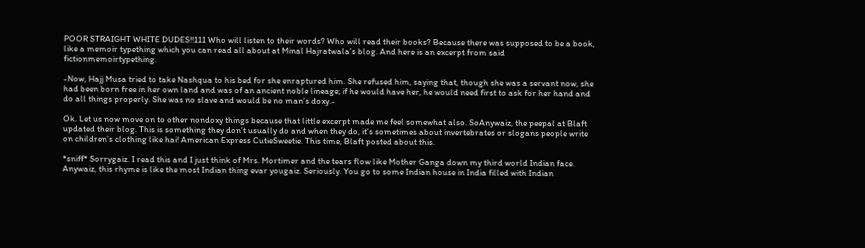POOR STRAIGHT WHITE DUDES!!111 Who will listen to their words? Who will read their books? Because there was supposed to be a book, like a memoir typething which you can read all about at Minal Hajratwala’s blog. And here is an excerpt from said fictionmemoirtypething.

-Now, Hajj Musa tried to take Nashqua to his bed for she enraptured him. She refused him, saying that, though she was a servant now, she had been born free in her own land and was of an ancient noble lineage; if he would have her, he would need first to ask for her hand and do all things properly. She was no slave and would be no man’s doxy.-

Ok. Let us now move on to other nondoxy things because that little excerpt made me feel somewhat also. SoAnywaiz, the peepal at Blaft updated their blog. This is something they don’t usually do and when they do, it’s sometimes about invertebrates or slogans people write on children’s clothing like hai! American Express CutieSweetie. This time, Blaft posted about this.

*sniff* Sorrygaiz. I read this and I just think of Mrs. Mortimer and the tears flow like Mother Ganga down my third world Indian face. Anywaiz, this rhyme is like the most Indian thing evar yougaiz. Seriously. You go to some Indian house in India filled with Indian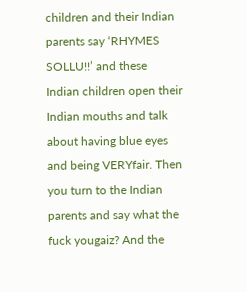children and their Indian parents say ‘RHYMES SOLLU!!’ and these Indian children open their Indian mouths and talk about having blue eyes and being VERYfair. Then you turn to the Indian parents and say what the fuck yougaiz? And the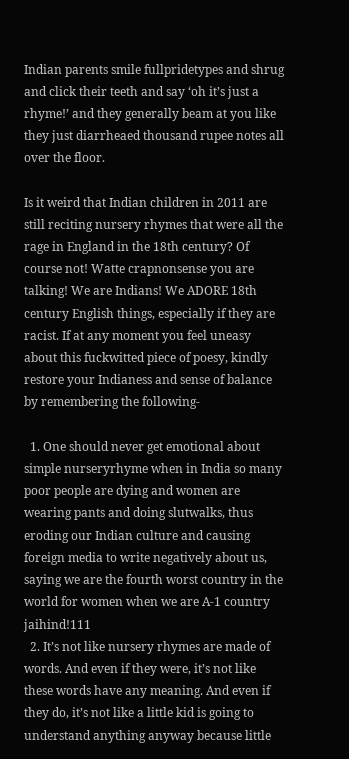Indian parents smile fullpridetypes and shrug and click their teeth and say ‘oh it’s just a rhyme!’ and they generally beam at you like they just diarrheaed thousand rupee notes all over the floor.

Is it weird that Indian children in 2011 are still reciting nursery rhymes that were all the rage in England in the 18th century? Of course not! Watte crapnonsense you are talking! We are Indians! We ADORE 18th century English things, especially if they are racist. If at any moment you feel uneasy about this fuckwitted piece of poesy, kindly restore your Indianess and sense of balance by remembering the following-

  1. One should never get emotional about simple nurseryrhyme when in India so many poor people are dying and women are wearing pants and doing slutwalks, thus eroding our Indian culture and causing foreign media to write negatively about us, saying we are the fourth worst country in the world for women when we are A-1 country jaihind!111
  2. It’s not like nursery rhymes are made of words. And even if they were, it’s not like these words have any meaning. And even if they do, it’s not like a little kid is going to understand anything anyway because little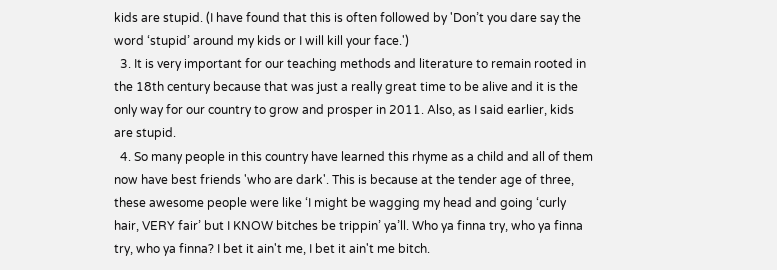kids are stupid. (I have found that this is often followed by 'Don’t you dare say the word ‘stupid’ around my kids or I will kill your face.')
  3. It is very important for our teaching methods and literature to remain rooted in the 18th century because that was just a really great time to be alive and it is the only way for our country to grow and prosper in 2011. Also, as I said earlier, kids are stupid.
  4. So many people in this country have learned this rhyme as a child and all of them now have best friends 'who are dark'. This is because at the tender age of three, these awesome people were like ‘I might be wagging my head and going ‘curly hair, VERY fair’ but I KNOW bitches be trippin’ ya’ll. Who ya finna try, who ya finna try, who ya finna? I bet it ain't me, I bet it ain't me bitch.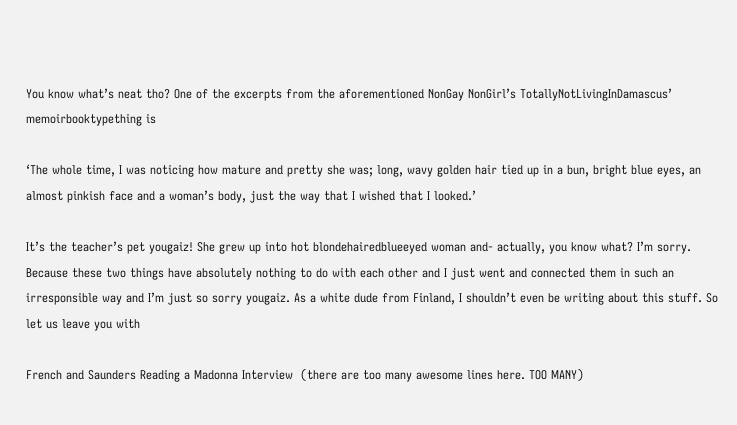You know what’s neat tho? One of the excerpts from the aforementioned NonGay NonGirl’s TotallyNotLivingInDamascus’ memoirbooktypething is

‘The whole time, I was noticing how mature and pretty she was; long, wavy golden hair tied up in a bun, bright blue eyes, an almost pinkish face and a woman’s body, just the way that I wished that I looked.’

It’s the teacher’s pet yougaiz! She grew up into hot blondehairedblueeyed woman and- actually, you know what? I’m sorry. Because these two things have absolutely nothing to do with each other and I just went and connected them in such an irresponsible way and I’m just so sorry yougaiz. As a white dude from Finland, I shouldn’t even be writing about this stuff. So let us leave you with

French and Saunders Reading a Madonna Interview  (there are too many awesome lines here. TOO MANY)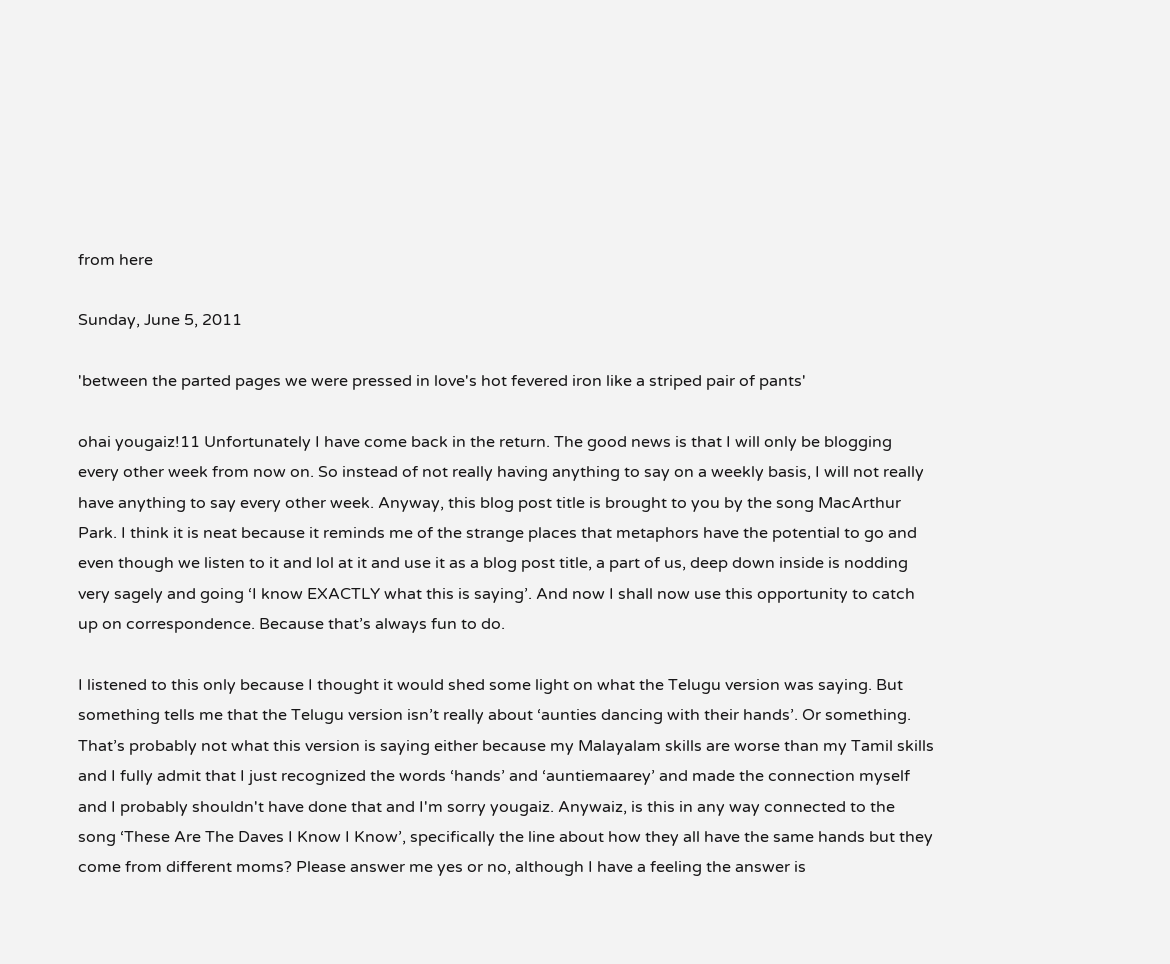from here

Sunday, June 5, 2011

'between the parted pages we were pressed in love's hot fevered iron like a striped pair of pants'

ohai yougaiz!11 Unfortunately I have come back in the return. The good news is that I will only be blogging every other week from now on. So instead of not really having anything to say on a weekly basis, I will not really have anything to say every other week. Anyway, this blog post title is brought to you by the song MacArthur Park. I think it is neat because it reminds me of the strange places that metaphors have the potential to go and even though we listen to it and lol at it and use it as a blog post title, a part of us, deep down inside is nodding very sagely and going ‘I know EXACTLY what this is saying’. And now I shall now use this opportunity to catch up on correspondence. Because that’s always fun to do.

I listened to this only because I thought it would shed some light on what the Telugu version was saying. But something tells me that the Telugu version isn’t really about ‘aunties dancing with their hands’. Or something. That’s probably not what this version is saying either because my Malayalam skills are worse than my Tamil skills and I fully admit that I just recognized the words ‘hands’ and ‘auntiemaarey’ and made the connection myself and I probably shouldn't have done that and I'm sorry yougaiz. Anywaiz, is this in any way connected to the song ‘These Are The Daves I Know I Know’, specifically the line about how they all have the same hands but they come from different moms? Please answer me yes or no, although I have a feeling the answer is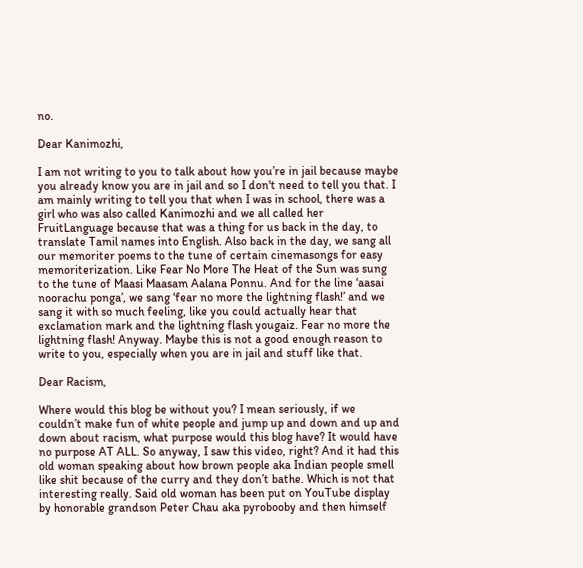no.

Dear Kanimozhi,

I am not writing to you to talk about how you’re in jail because maybe you already know you are in jail and so I don't need to tell you that. I am mainly writing to tell you that when I was in school, there was a girl who was also called Kanimozhi and we all called her FruitLanguage because that was a thing for us back in the day, to translate Tamil names into English. Also back in the day, we sang all our memoriter poems to the tune of certain cinemasongs for easy memoriterization. Like Fear No More The Heat of the Sun was sung to the tune of Maasi Maasam Aalana Ponnu. And for the line ‘aasai noorachu ponga’, we sang ‘fear no more the lightning flash!’ and we sang it with so much feeling, like you could actually hear that exclamation mark and the lightning flash yougaiz. Fear no more the lightning flash! Anyway. Maybe this is not a good enough reason to write to you, especially when you are in jail and stuff like that.

Dear Racism,

Where would this blog be without you? I mean seriously, if we couldn’t make fun of white people and jump up and down and up and down about racism, what purpose would this blog have? It would have no purpose AT ALL. So anyway, I saw this video, right? And it had this old woman speaking about how brown people aka Indian people smell like shit because of the curry and they don’t bathe. Which is not that interesting really. Said old woman has been put on YouTube display by honorable grandson Peter Chau aka pyrobooby and then himself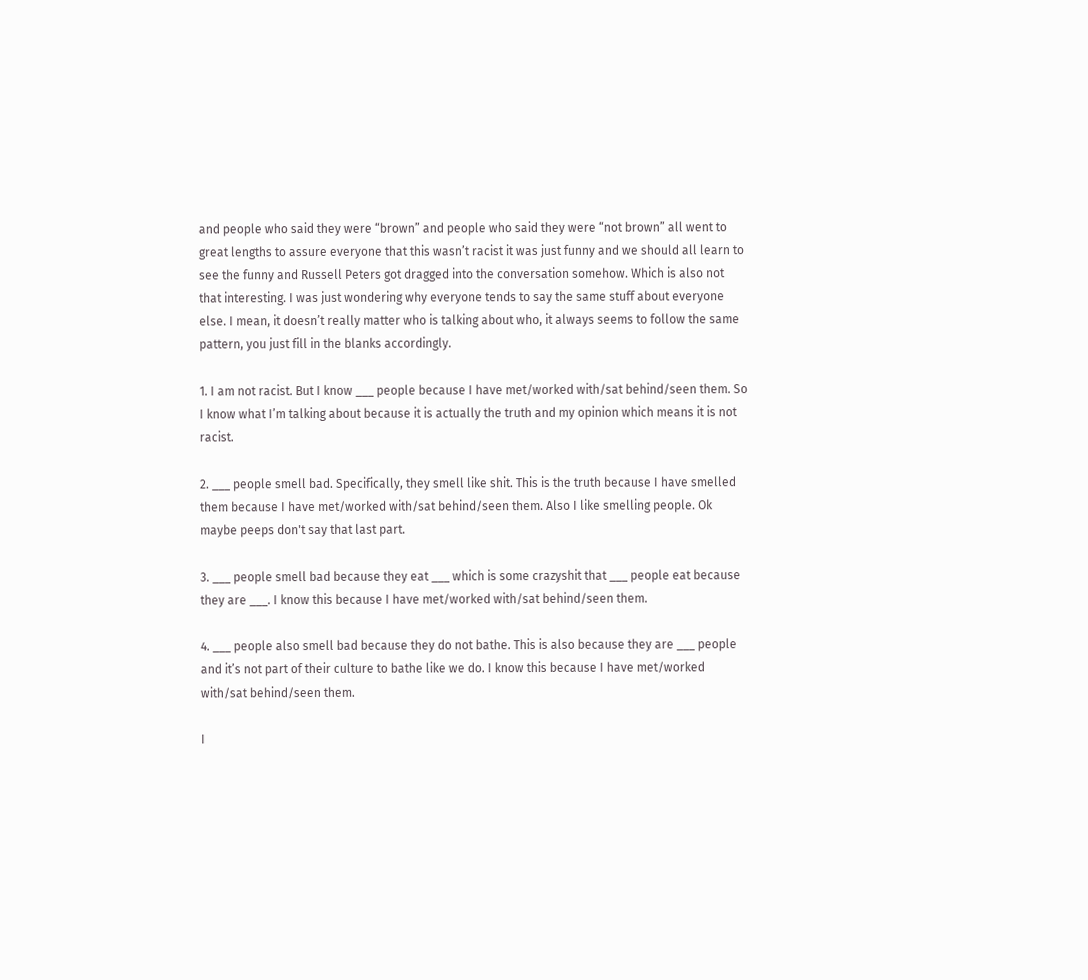and people who said they were “brown” and people who said they were “not brown” all went to great lengths to assure everyone that this wasn’t racist it was just funny and we should all learn to see the funny and Russell Peters got dragged into the conversation somehow. Which is also not that interesting. I was just wondering why everyone tends to say the same stuff about everyone else. I mean, it doesn’t really matter who is talking about who, it always seems to follow the same pattern, you just fill in the blanks accordingly.

1. I am not racist. But I know ___ people because I have met/worked with/sat behind/seen them. So I know what I’m talking about because it is actually the truth and my opinion which means it is not racist.

2. ___ people smell bad. Specifically, they smell like shit. This is the truth because I have smelled them because I have met/worked with/sat behind/seen them. Also I like smelling people. Ok maybe peeps don't say that last part.

3. ___ people smell bad because they eat ___ which is some crazyshit that ___ people eat because they are ___. I know this because I have met/worked with/sat behind/seen them.

4. ___ people also smell bad because they do not bathe. This is also because they are ___ people and it’s not part of their culture to bathe like we do. I know this because I have met/worked with/sat behind/seen them.

I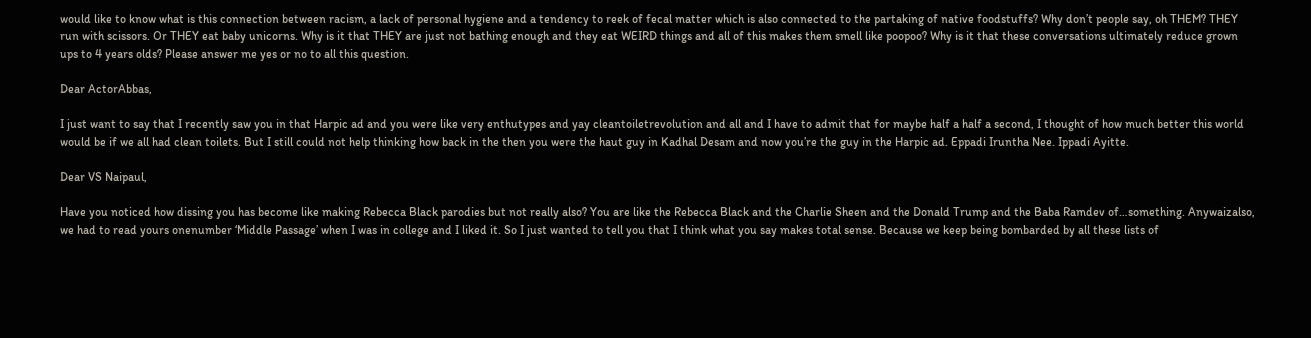would like to know what is this connection between racism, a lack of personal hygiene and a tendency to reek of fecal matter which is also connected to the partaking of native foodstuffs? Why don’t people say, oh THEM? THEY run with scissors. Or THEY eat baby unicorns. Why is it that THEY are just not bathing enough and they eat WEIRD things and all of this makes them smell like poopoo? Why is it that these conversations ultimately reduce grown ups to 4 years olds? Please answer me yes or no to all this question.

Dear ActorAbbas,

I just want to say that I recently saw you in that Harpic ad and you were like very enthutypes and yay cleantoiletrevolution and all and I have to admit that for maybe half a half a second, I thought of how much better this world would be if we all had clean toilets. But I still could not help thinking how back in the then you were the haut guy in Kadhal Desam and now you’re the guy in the Harpic ad. Eppadi Iruntha Nee. Ippadi Ayitte.

Dear VS Naipaul,

Have you noticed how dissing you has become like making Rebecca Black parodies but not really also? You are like the Rebecca Black and the Charlie Sheen and the Donald Trump and the Baba Ramdev of…something. Anywaizalso, we had to read yours onenumber ‘Middle Passage’ when I was in college and I liked it. So I just wanted to tell you that I think what you say makes total sense. Because we keep being bombarded by all these lists of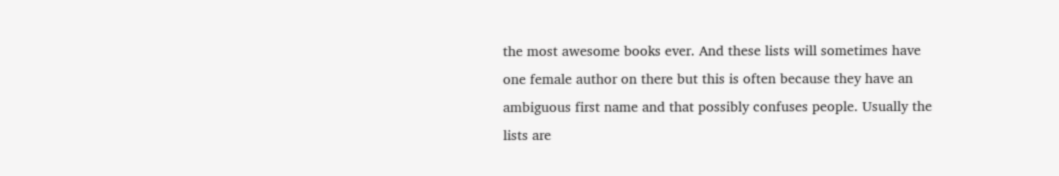the most awesome books ever. And these lists will sometimes have one female author on there but this is often because they have an ambiguous first name and that possibly confuses people. Usually the lists are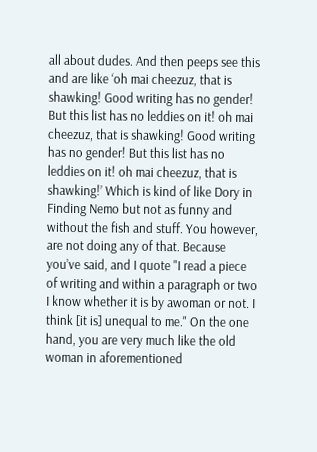all about dudes. And then peeps see this and are like ‘oh mai cheezuz, that is shawking! Good writing has no gender! But this list has no leddies on it! oh mai cheezuz, that is shawking! Good writing has no gender! But this list has no leddies on it! oh mai cheezuz, that is shawking!’ Which is kind of like Dory in Finding Nemo but not as funny and without the fish and stuff. You however, are not doing any of that. Because you’ve said, and I quote "I read a piece of writing and within a paragraph or two I know whether it is by awoman or not. I think [it is] unequal to me." On the one hand, you are very much like the old woman in aforementioned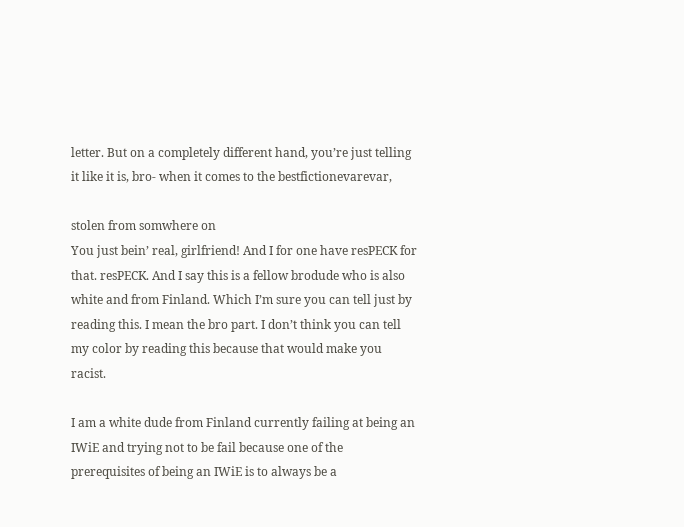letter. But on a completely different hand, you’re just telling it like it is, bro- when it comes to the bestfictionevarevar,

stolen from somwhere on
You just bein’ real, girlfriend! And I for one have resPECK for that. resPECK. And I say this is a fellow brodude who is also white and from Finland. Which I’m sure you can tell just by reading this. I mean the bro part. I don’t think you can tell my color by reading this because that would make you racist.

I am a white dude from Finland currently failing at being an IWiE and trying not to be fail because one of the prerequisites of being an IWiE is to always be a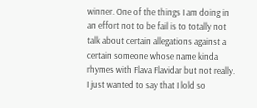winner. One of the things I am doing in an effort not to be fail is to totally not talk about certain allegations against a certain someone whose name kinda rhymes with Flava Flavidar but not really. I just wanted to say that I lold so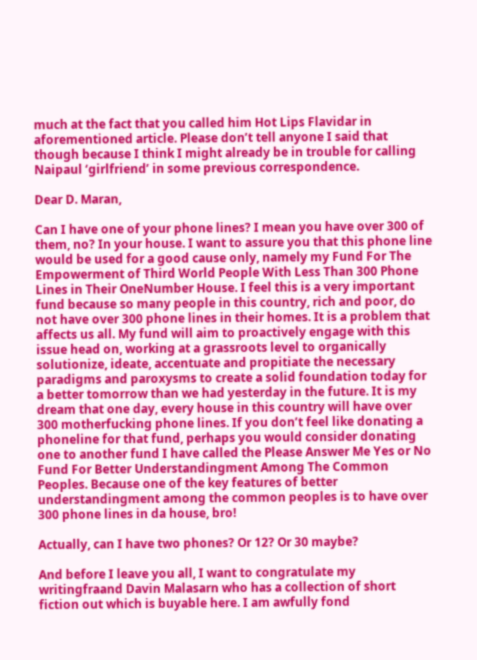much at the fact that you called him Hot Lips Flavidar in aforementioned article. Please don’t tell anyone I said that though because I think I might already be in trouble for calling Naipaul ‘girlfriend’ in some previous correspondence.

Dear D. Maran,

Can I have one of your phone lines? I mean you have over 300 of them, no? In your house. I want to assure you that this phone line would be used for a good cause only, namely my Fund For The Empowerment of Third World People With Less Than 300 Phone Lines in Their OneNumber House. I feel this is a very important fund because so many people in this country, rich and poor, do not have over 300 phone lines in their homes. It is a problem that affects us all. My fund will aim to proactively engage with this issue head on, working at a grassroots level to organically solutionize, ideate, accentuate and propitiate the necessary paradigms and paroxysms to create a solid foundation today for a better tomorrow than we had yesterday in the future. It is my dream that one day, every house in this country will have over 300 motherfucking phone lines. If you don’t feel like donating a phoneline for that fund, perhaps you would consider donating one to another fund I have called the Please Answer Me Yes or No Fund For Better Understandingment Among The Common Peoples. Because one of the key features of better understandingment among the common peoples is to have over 300 phone lines in da house, bro!

Actually, can I have two phones? Or 12? Or 30 maybe?

And before I leave you all, I want to congratulate my writingfraand Davin Malasarn who has a collection of short fiction out which is buyable here. I am awfully fond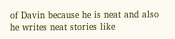of Davin because he is neat and also he writes neat stories like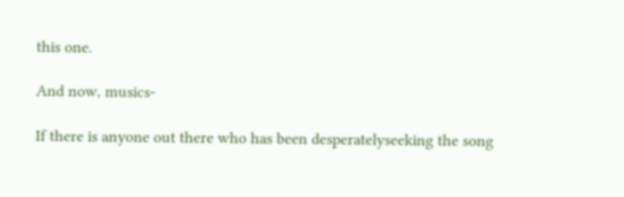this one.

And now, musics-

If there is anyone out there who has been desperatelyseeking the song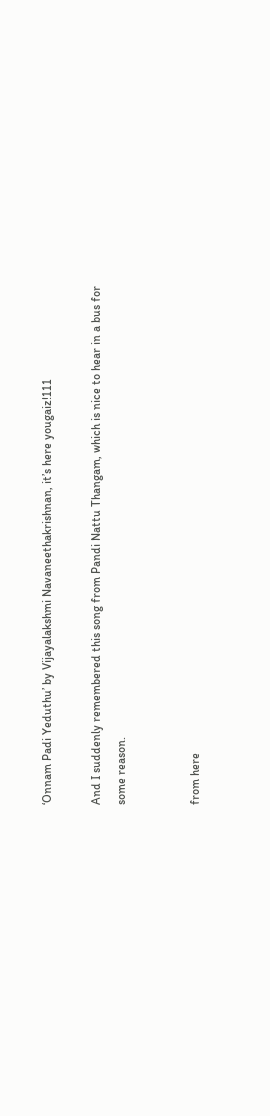‘Onnam Padi Yeduthu’ by Vijayalakshmi Navaneethakrishnan, it’s here yougaiz!111

And I suddenly remembered this song from Pandi Nattu Thangam, which is nice to hear in a bus for some reason.


from here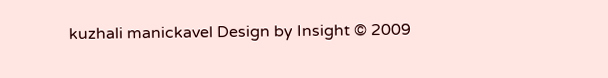kuzhali manickavel Design by Insight © 2009